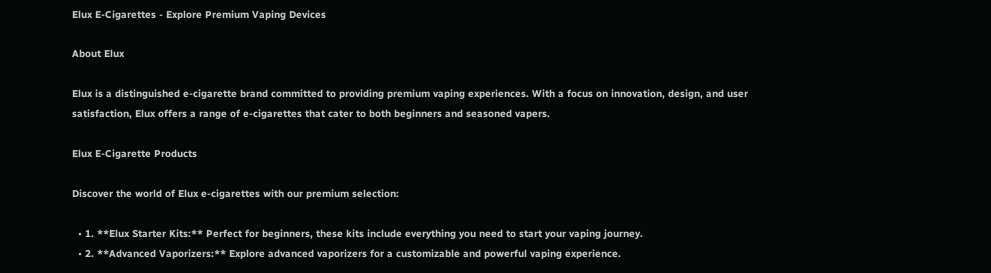Elux E-Cigarettes - Explore Premium Vaping Devices

About Elux

Elux is a distinguished e-cigarette brand committed to providing premium vaping experiences. With a focus on innovation, design, and user satisfaction, Elux offers a range of e-cigarettes that cater to both beginners and seasoned vapers.

Elux E-Cigarette Products

Discover the world of Elux e-cigarettes with our premium selection:

  • 1. **Elux Starter Kits:** Perfect for beginners, these kits include everything you need to start your vaping journey.
  • 2. **Advanced Vaporizers:** Explore advanced vaporizers for a customizable and powerful vaping experience.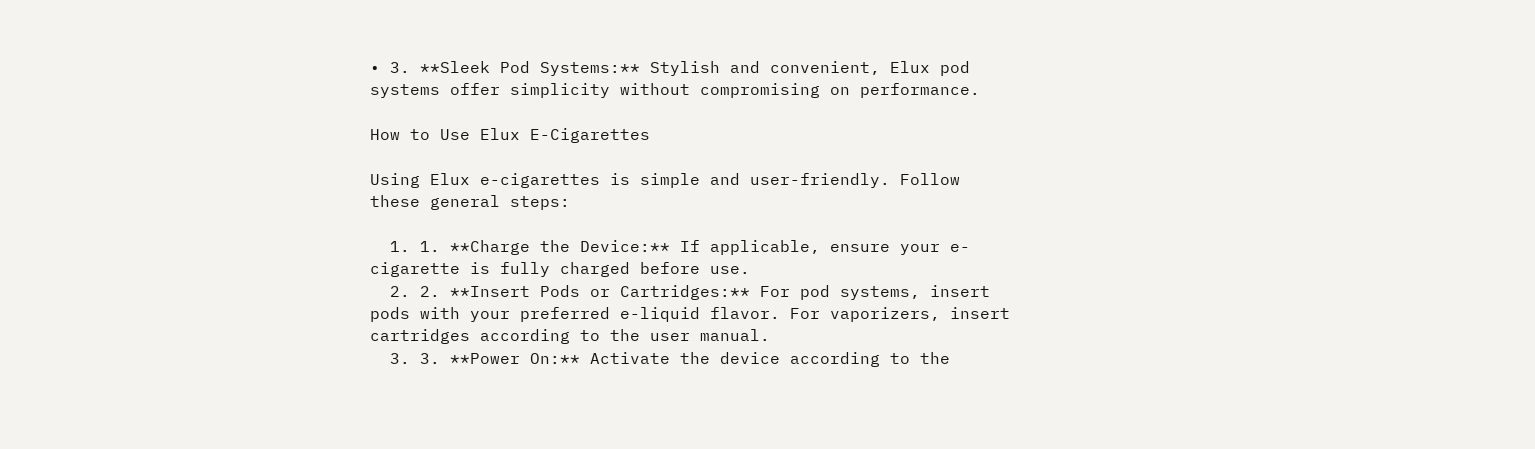• 3. **Sleek Pod Systems:** Stylish and convenient, Elux pod systems offer simplicity without compromising on performance.

How to Use Elux E-Cigarettes

Using Elux e-cigarettes is simple and user-friendly. Follow these general steps:

  1. 1. **Charge the Device:** If applicable, ensure your e-cigarette is fully charged before use.
  2. 2. **Insert Pods or Cartridges:** For pod systems, insert pods with your preferred e-liquid flavor. For vaporizers, insert cartridges according to the user manual.
  3. 3. **Power On:** Activate the device according to the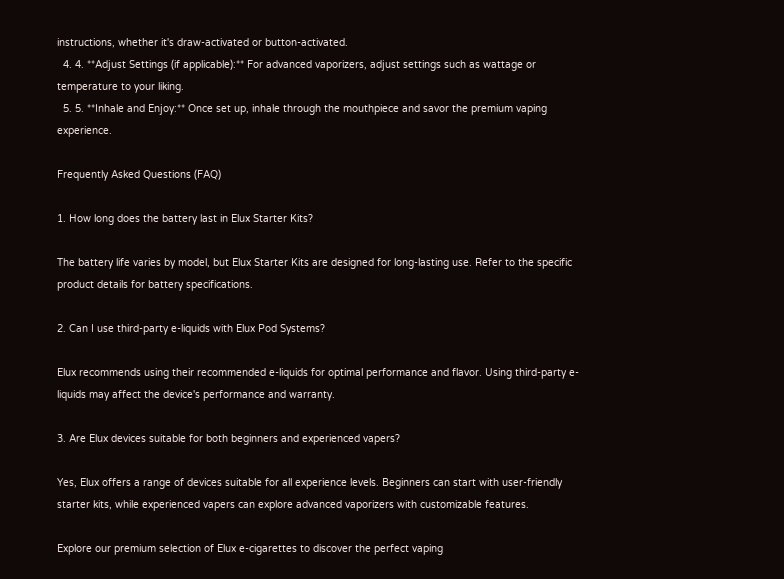instructions, whether it's draw-activated or button-activated.
  4. 4. **Adjust Settings (if applicable):** For advanced vaporizers, adjust settings such as wattage or temperature to your liking.
  5. 5. **Inhale and Enjoy:** Once set up, inhale through the mouthpiece and savor the premium vaping experience.

Frequently Asked Questions (FAQ)

1. How long does the battery last in Elux Starter Kits?

The battery life varies by model, but Elux Starter Kits are designed for long-lasting use. Refer to the specific product details for battery specifications.

2. Can I use third-party e-liquids with Elux Pod Systems?

Elux recommends using their recommended e-liquids for optimal performance and flavor. Using third-party e-liquids may affect the device's performance and warranty.

3. Are Elux devices suitable for both beginners and experienced vapers?

Yes, Elux offers a range of devices suitable for all experience levels. Beginners can start with user-friendly starter kits, while experienced vapers can explore advanced vaporizers with customizable features.

Explore our premium selection of Elux e-cigarettes to discover the perfect vaping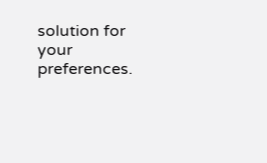solution for your preferences.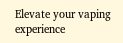Elevate your vaping experience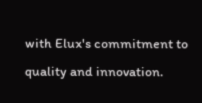with Elux's commitment to quality and innovation.